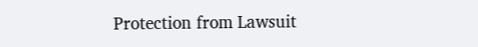Protection from Lawsuit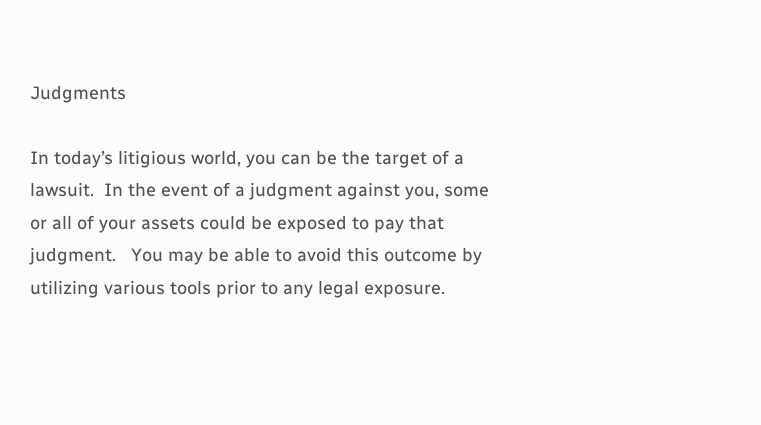Judgments

In today’s litigious world, you can be the target of a lawsuit.  In the event of a judgment against you, some or all of your assets could be exposed to pay that judgment.   You may be able to avoid this outcome by utilizing various tools prior to any legal exposure.